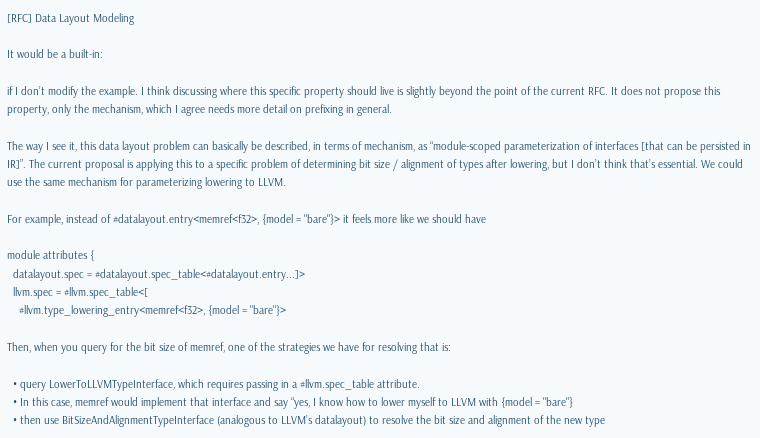[RFC] Data Layout Modeling

It would be a built-in:

if I don’t modify the example. I think discussing where this specific property should live is slightly beyond the point of the current RFC. It does not propose this property, only the mechanism, which I agree needs more detail on prefixing in general.

The way I see it, this data layout problem can basically be described, in terms of mechanism, as “module-scoped parameterization of interfaces [that can be persisted in IR]”. The current proposal is applying this to a specific problem of determining bit size / alignment of types after lowering, but I don’t think that’s essential. We could use the same mechanism for parameterizing lowering to LLVM.

For example, instead of #datalayout.entry<memref<f32>, {model = "bare"}> it feels more like we should have

module attributes {
  datalayout.spec = #datalayout.spec_table<#datalayout.entry...]>
  llvm.spec = #llvm.spec_table<[
    #llvm.type_lowering_entry<memref<f32>, {model = "bare"}>

Then, when you query for the bit size of memref, one of the strategies we have for resolving that is:

  • query LowerToLLVMTypeInterface, which requires passing in a #llvm.spec_table attribute.
  • In this case, memref would implement that interface and say “yes, I know how to lower myself to LLVM with {model = "bare"}
  • then use BitSizeAndAlignmentTypeInterface (analogous to LLVM’s datalayout) to resolve the bit size and alignment of the new type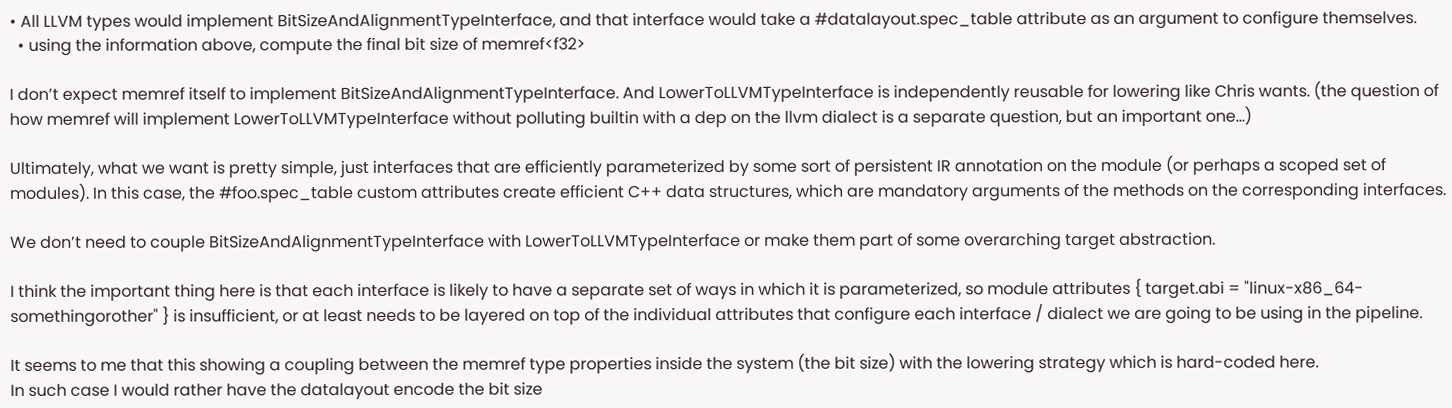• All LLVM types would implement BitSizeAndAlignmentTypeInterface, and that interface would take a #datalayout.spec_table attribute as an argument to configure themselves.
  • using the information above, compute the final bit size of memref<f32>

I don’t expect memref itself to implement BitSizeAndAlignmentTypeInterface. And LowerToLLVMTypeInterface is independently reusable for lowering like Chris wants. (the question of how memref will implement LowerToLLVMTypeInterface without polluting builtin with a dep on the llvm dialect is a separate question, but an important one…)

Ultimately, what we want is pretty simple, just interfaces that are efficiently parameterized by some sort of persistent IR annotation on the module (or perhaps a scoped set of modules). In this case, the #foo.spec_table custom attributes create efficient C++ data structures, which are mandatory arguments of the methods on the corresponding interfaces.

We don’t need to couple BitSizeAndAlignmentTypeInterface with LowerToLLVMTypeInterface or make them part of some overarching target abstraction.

I think the important thing here is that each interface is likely to have a separate set of ways in which it is parameterized, so module attributes { target.abi = "linux-x86_64-somethingorother" } is insufficient, or at least needs to be layered on top of the individual attributes that configure each interface / dialect we are going to be using in the pipeline.

It seems to me that this showing a coupling between the memref type properties inside the system (the bit size) with the lowering strategy which is hard-coded here.
In such case I would rather have the datalayout encode the bit size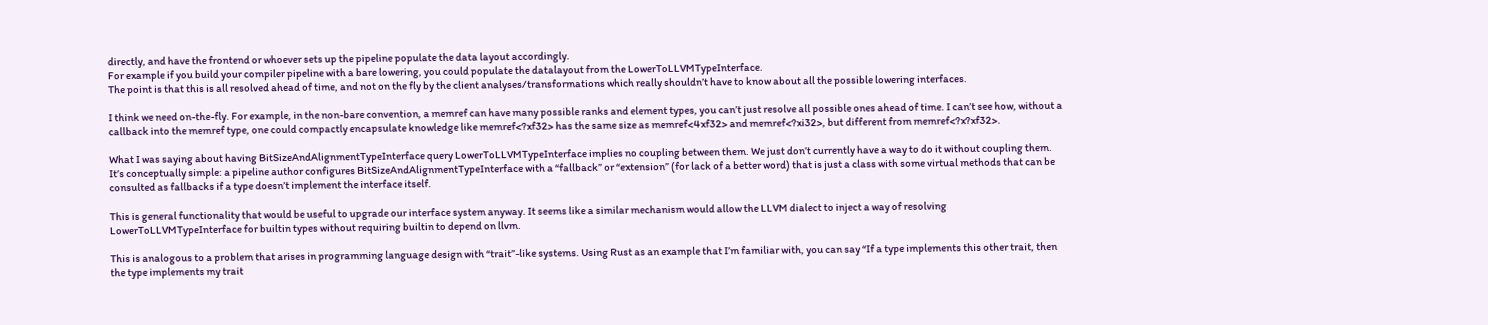directly, and have the frontend or whoever sets up the pipeline populate the data layout accordingly.
For example if you build your compiler pipeline with a bare lowering, you could populate the datalayout from the LowerToLLVMTypeInterface.
The point is that this is all resolved ahead of time, and not on the fly by the client analyses/transformations which really shouldn’t have to know about all the possible lowering interfaces.

I think we need on-the-fly. For example, in the non-bare convention, a memref can have many possible ranks and element types, you can’t just resolve all possible ones ahead of time. I can’t see how, without a callback into the memref type, one could compactly encapsulate knowledge like memref<?xf32> has the same size as memref<4xf32> and memref<?xi32>, but different from memref<?x?xf32>.

What I was saying about having BitSizeAndAlignmentTypeInterface query LowerToLLVMTypeInterface implies no coupling between them. We just don’t currently have a way to do it without coupling them. It’s conceptually simple: a pipeline author configures BitSizeAndAlignmentTypeInterface with a “fallback” or “extension” (for lack of a better word) that is just a class with some virtual methods that can be consulted as fallbacks if a type doesn’t implement the interface itself.

This is general functionality that would be useful to upgrade our interface system anyway. It seems like a similar mechanism would allow the LLVM dialect to inject a way of resolving LowerToLLVMTypeInterface for builtin types without requiring builtin to depend on llvm.

This is analogous to a problem that arises in programming language design with “trait”-like systems. Using Rust as an example that I’m familiar with, you can say “If a type implements this other trait, then the type implements my trait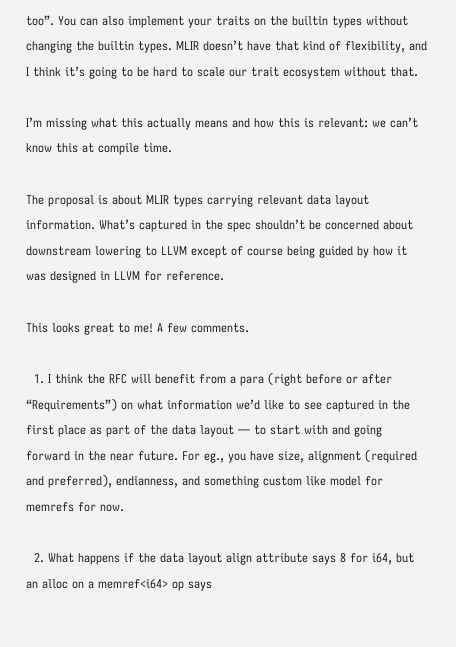too”. You can also implement your traits on the builtin types without changing the builtin types. MLIR doesn’t have that kind of flexibility, and I think it’s going to be hard to scale our trait ecosystem without that.

I’m missing what this actually means and how this is relevant: we can’t know this at compile time.

The proposal is about MLIR types carrying relevant data layout information. What’s captured in the spec shouldn’t be concerned about downstream lowering to LLVM except of course being guided by how it was designed in LLVM for reference.

This looks great to me! A few comments.

  1. I think the RFC will benefit from a para (right before or after “Requirements”) on what information we’d like to see captured in the first place as part of the data layout — to start with and going forward in the near future. For eg., you have size, alignment (required and preferred), endianness, and something custom like model for memrefs for now.

  2. What happens if the data layout align attribute says 8 for i64, but an alloc on a memref<i64> op says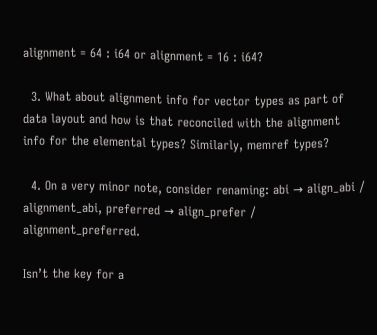alignment = 64 : i64 or alignment = 16 : i64?

  3. What about alignment info for vector types as part of data layout and how is that reconciled with the alignment info for the elemental types? Similarly, memref types?

  4. On a very minor note, consider renaming: abi → align_abi / alignment_abi, preferred → align_prefer / alignment_preferred.

Isn’t the key for a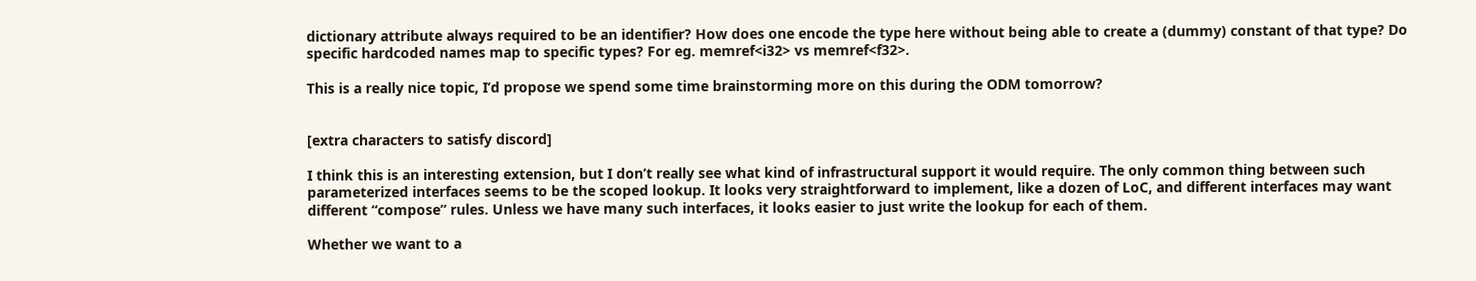dictionary attribute always required to be an identifier? How does one encode the type here without being able to create a (dummy) constant of that type? Do specific hardcoded names map to specific types? For eg. memref<i32> vs memref<f32>.

This is a really nice topic, I’d propose we spend some time brainstorming more on this during the ODM tomorrow?


[extra characters to satisfy discord]

I think this is an interesting extension, but I don’t really see what kind of infrastructural support it would require. The only common thing between such parameterized interfaces seems to be the scoped lookup. It looks very straightforward to implement, like a dozen of LoC, and different interfaces may want different “compose” rules. Unless we have many such interfaces, it looks easier to just write the lookup for each of them.

Whether we want to a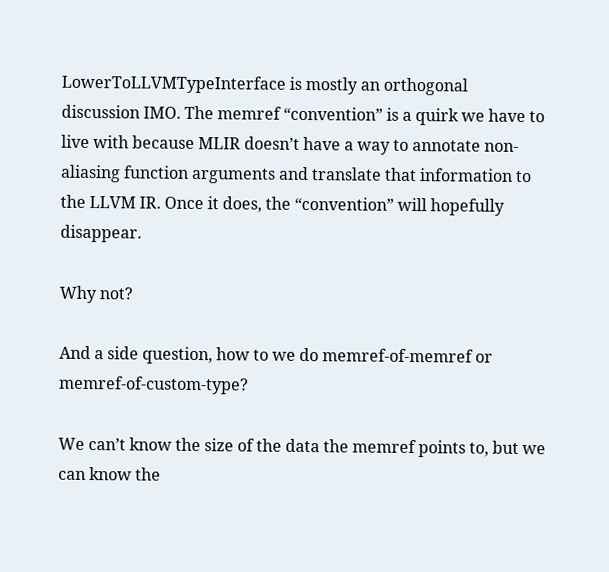LowerToLLVMTypeInterface is mostly an orthogonal discussion IMO. The memref “convention” is a quirk we have to live with because MLIR doesn’t have a way to annotate non-aliasing function arguments and translate that information to the LLVM IR. Once it does, the “convention” will hopefully disappear.

Why not?

And a side question, how to we do memref-of-memref or memref-of-custom-type?

We can’t know the size of the data the memref points to, but we can know the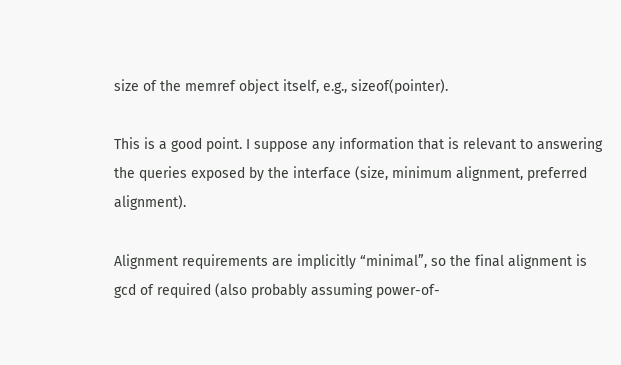size of the memref object itself, e.g., sizeof(pointer).

This is a good point. I suppose any information that is relevant to answering the queries exposed by the interface (size, minimum alignment, preferred alignment).

Alignment requirements are implicitly “minimal”, so the final alignment is gcd of required (also probably assuming power-of-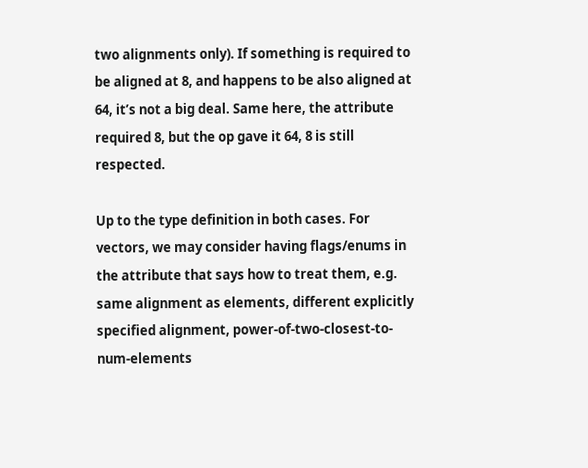two alignments only). If something is required to be aligned at 8, and happens to be also aligned at 64, it’s not a big deal. Same here, the attribute required 8, but the op gave it 64, 8 is still respected.

Up to the type definition in both cases. For vectors, we may consider having flags/enums in the attribute that says how to treat them, e.g. same alignment as elements, different explicitly specified alignment, power-of-two-closest-to-num-elements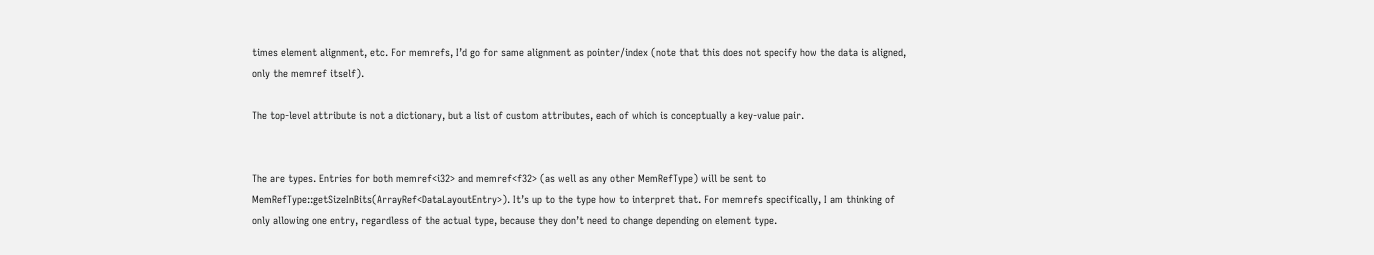times element alignment, etc. For memrefs, I’d go for same alignment as pointer/index (note that this does not specify how the data is aligned, only the memref itself).

The top-level attribute is not a dictionary, but a list of custom attributes, each of which is conceptually a key-value pair.


The are types. Entries for both memref<i32> and memref<f32> (as well as any other MemRefType) will be sent to MemRefType::getSizeInBits(ArrayRef<DataLayoutEntry>). It’s up to the type how to interpret that. For memrefs specifically, I am thinking of only allowing one entry, regardless of the actual type, because they don’t need to change depending on element type.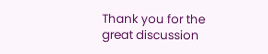Thank you for the great discussion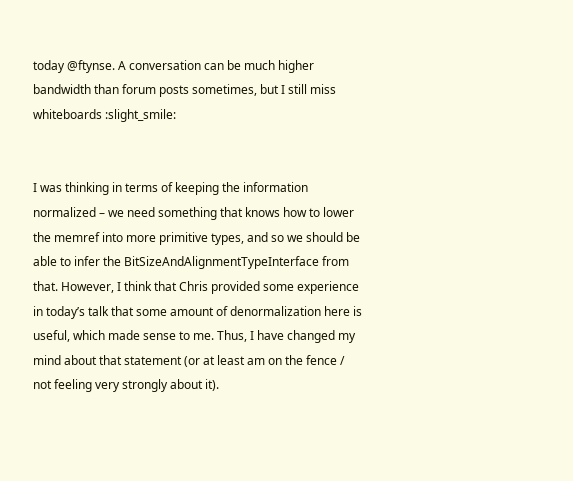today @ftynse. A conversation can be much higher bandwidth than forum posts sometimes, but I still miss whiteboards :slight_smile:


I was thinking in terms of keeping the information normalized – we need something that knows how to lower the memref into more primitive types, and so we should be able to infer the BitSizeAndAlignmentTypeInterface from that. However, I think that Chris provided some experience in today’s talk that some amount of denormalization here is useful, which made sense to me. Thus, I have changed my mind about that statement (or at least am on the fence / not feeling very strongly about it).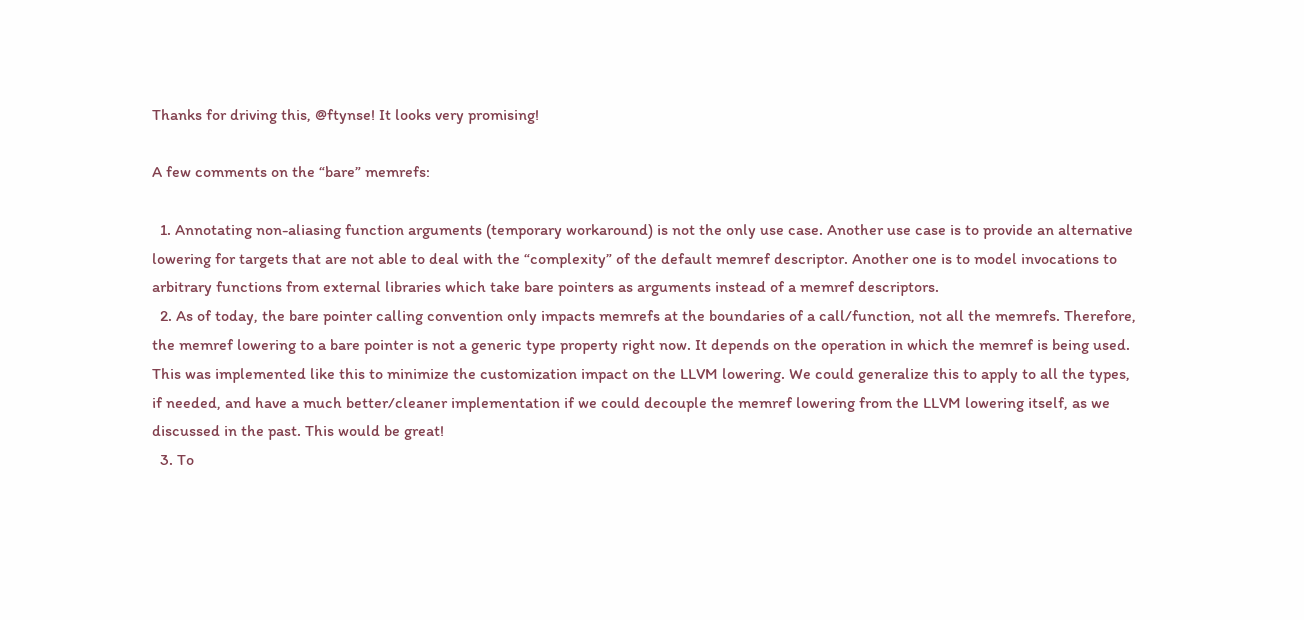Thanks for driving this, @ftynse! It looks very promising!

A few comments on the “bare” memrefs:

  1. Annotating non-aliasing function arguments (temporary workaround) is not the only use case. Another use case is to provide an alternative lowering for targets that are not able to deal with the “complexity” of the default memref descriptor. Another one is to model invocations to arbitrary functions from external libraries which take bare pointers as arguments instead of a memref descriptors.
  2. As of today, the bare pointer calling convention only impacts memrefs at the boundaries of a call/function, not all the memrefs. Therefore, the memref lowering to a bare pointer is not a generic type property right now. It depends on the operation in which the memref is being used. This was implemented like this to minimize the customization impact on the LLVM lowering. We could generalize this to apply to all the types, if needed, and have a much better/cleaner implementation if we could decouple the memref lowering from the LLVM lowering itself, as we discussed in the past. This would be great!
  3. To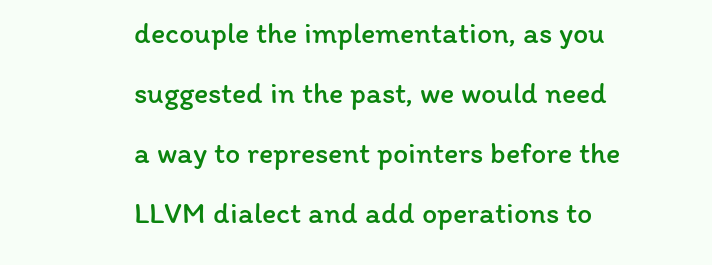decouple the implementation, as you suggested in the past, we would need a way to represent pointers before the LLVM dialect and add operations to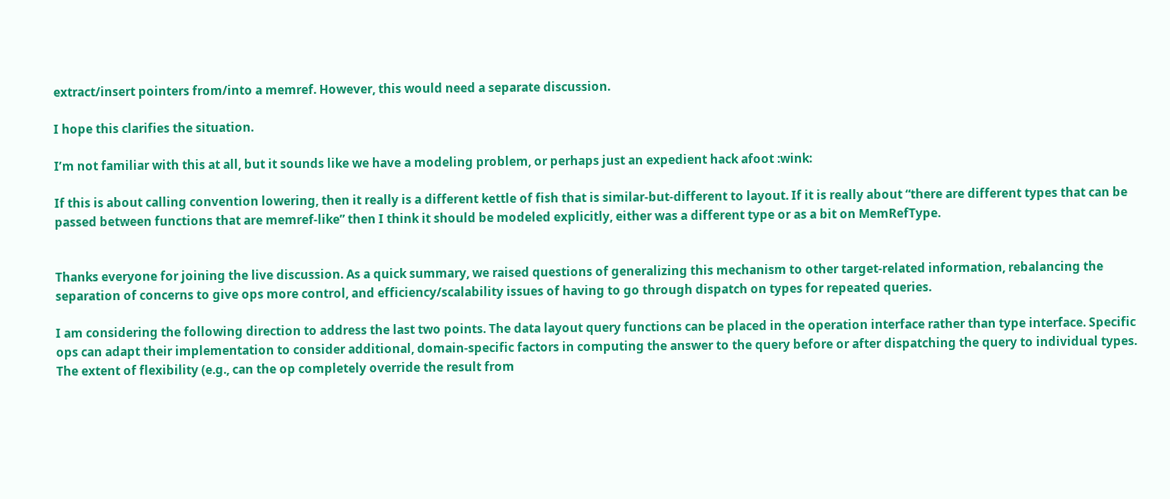extract/insert pointers from/into a memref. However, this would need a separate discussion.

I hope this clarifies the situation.

I’m not familiar with this at all, but it sounds like we have a modeling problem, or perhaps just an expedient hack afoot :wink:

If this is about calling convention lowering, then it really is a different kettle of fish that is similar-but-different to layout. If it is really about “there are different types that can be passed between functions that are memref-like” then I think it should be modeled explicitly, either was a different type or as a bit on MemRefType.


Thanks everyone for joining the live discussion. As a quick summary, we raised questions of generalizing this mechanism to other target-related information, rebalancing the separation of concerns to give ops more control, and efficiency/scalability issues of having to go through dispatch on types for repeated queries.

I am considering the following direction to address the last two points. The data layout query functions can be placed in the operation interface rather than type interface. Specific ops can adapt their implementation to consider additional, domain-specific factors in computing the answer to the query before or after dispatching the query to individual types. The extent of flexibility (e.g., can the op completely override the result from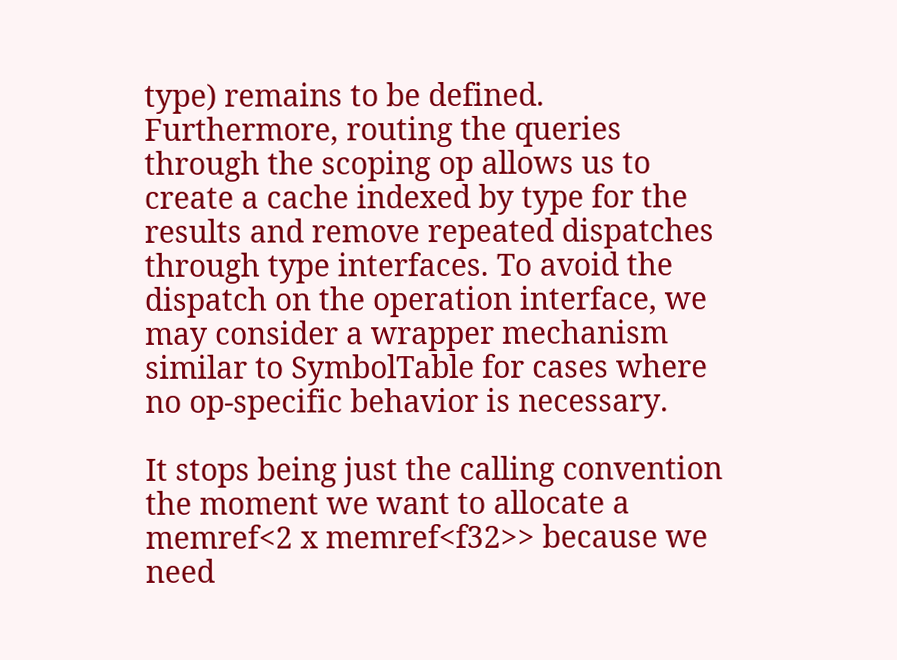type) remains to be defined. Furthermore, routing the queries through the scoping op allows us to create a cache indexed by type for the results and remove repeated dispatches through type interfaces. To avoid the dispatch on the operation interface, we may consider a wrapper mechanism similar to SymbolTable for cases where no op-specific behavior is necessary.

It stops being just the calling convention the moment we want to allocate a memref<2 x memref<f32>> because we need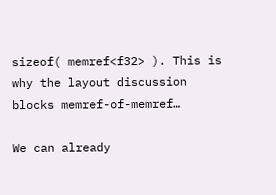sizeof( memref<f32> ). This is why the layout discussion blocks memref-of-memref…

We can already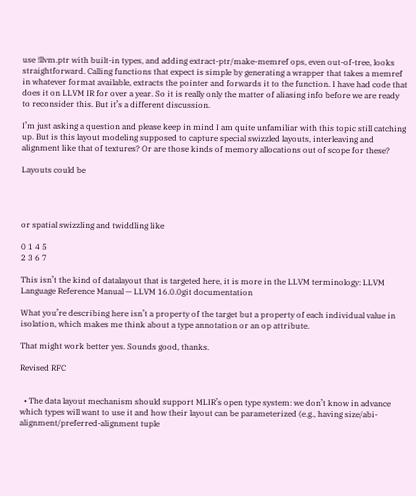use !llvm.ptr with built-in types, and adding extract-ptr/make-memref ops, even out-of-tree, looks straightforward. Calling functions that expect is simple by generating a wrapper that takes a memref in whatever format available, extracts the pointer and forwards it to the function. I have had code that does it on LLVM IR for over a year. So it is really only the matter of aliasing info before we are ready to reconsider this. But it’s a different discussion.

I’m just asking a question and please keep in mind I am quite unfamiliar with this topic still catching up. But is this layout modeling supposed to capture special swizzled layouts, interleaving and alignment like that of textures? Or are those kinds of memory allocations out of scope for these?

Layouts could be




or spatial swizzling and twiddling like

0 1 4 5
2 3 6 7

This isn’t the kind of datalayout that is targeted here, it is more in the LLVM terminology: LLVM Language Reference Manual — LLVM 16.0.0git documentation

What you’re describing here isn’t a property of the target but a property of each individual value in isolation, which makes me think about a type annotation or an op attribute.

That might work better yes. Sounds good, thanks.

Revised RFC


  • The data layout mechanism should support MLIR’s open type system: we don’t know in advance which types will want to use it and how their layout can be parameterized (e.g., having size/abi-alignment/preferred-alignment tuple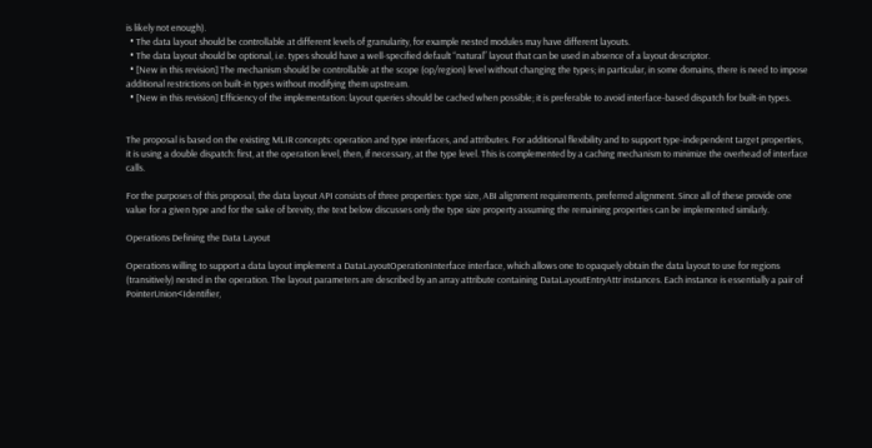is likely not enough).
  • The data layout should be controllable at different levels of granularity, for example nested modules may have different layouts.
  • The data layout should be optional, i.e. types should have a well-specified default “natural” layout that can be used in absence of a layout descriptor.
  • [New in this revision] The mechanism should be controllable at the scope (op/region) level without changing the types; in particular, in some domains, there is need to impose additional restrictions on built-in types without modifying them upstream.
  • [New in this revision] Efficiency of the implementation: layout queries should be cached when possible; it is preferable to avoid interface-based dispatch for built-in types.


The proposal is based on the existing MLIR concepts: operation and type interfaces, and attributes. For additional flexibility and to support type-independent target properties, it is using a double dispatch: first, at the operation level, then, if necessary, at the type level. This is complemented by a caching mechanism to minimize the overhead of interface calls.

For the purposes of this proposal, the data layout API consists of three properties: type size, ABI alignment requirements, preferred alignment. Since all of these provide one value for a given type and for the sake of brevity, the text below discusses only the type size property assuming the remaining properties can be implemented similarly.

Operations Defining the Data Layout

Operations willing to support a data layout implement a DataLayoutOperationInterface interface, which allows one to opaquely obtain the data layout to use for regions (transitively) nested in the operation. The layout parameters are described by an array attribute containing DataLayoutEntryAttr instances. Each instance is essentially a pair of PointerUnion<Identifier,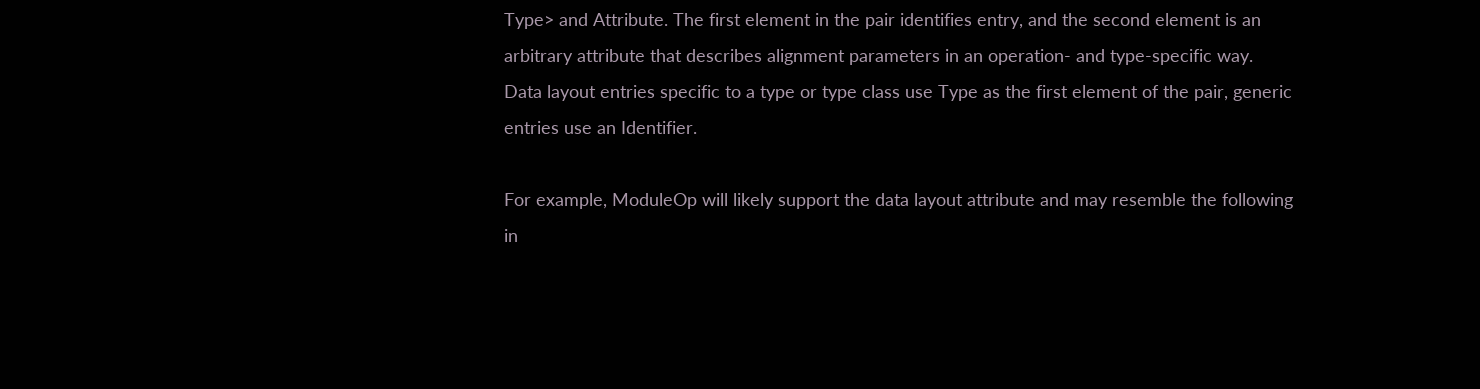Type> and Attribute. The first element in the pair identifies entry, and the second element is an arbitrary attribute that describes alignment parameters in an operation- and type-specific way. Data layout entries specific to a type or type class use Type as the first element of the pair, generic entries use an Identifier.

For example, ModuleOp will likely support the data layout attribute and may resemble the following in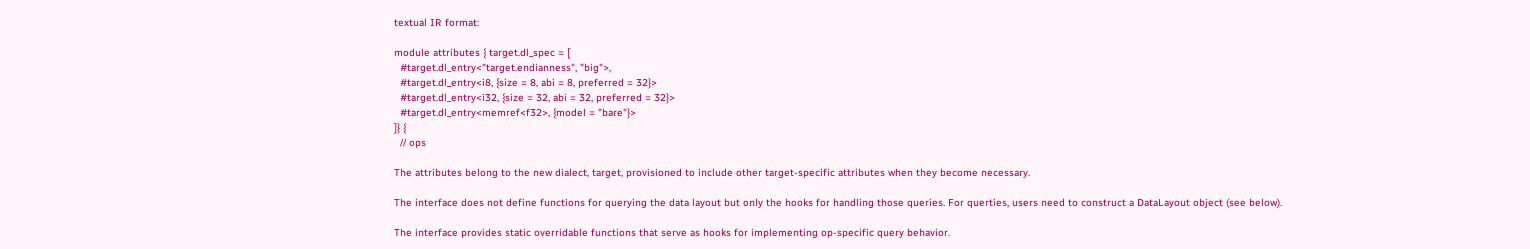textual IR format:

module attributes { target.dl_spec = [
  #target.dl_entry<"target.endianness", "big">,
  #target.dl_entry<i8, {size = 8, abi = 8, preferred = 32}>
  #target.dl_entry<i32, {size = 32, abi = 32, preferred = 32}>
  #target.dl_entry<memref<f32>, {model = "bare"}>
]} {
  // ops

The attributes belong to the new dialect, target, provisioned to include other target-specific attributes when they become necessary.

The interface does not define functions for querying the data layout but only the hooks for handling those queries. For querties, users need to construct a DataLayout object (see below).

The interface provides static overridable functions that serve as hooks for implementing op-specific query behavior.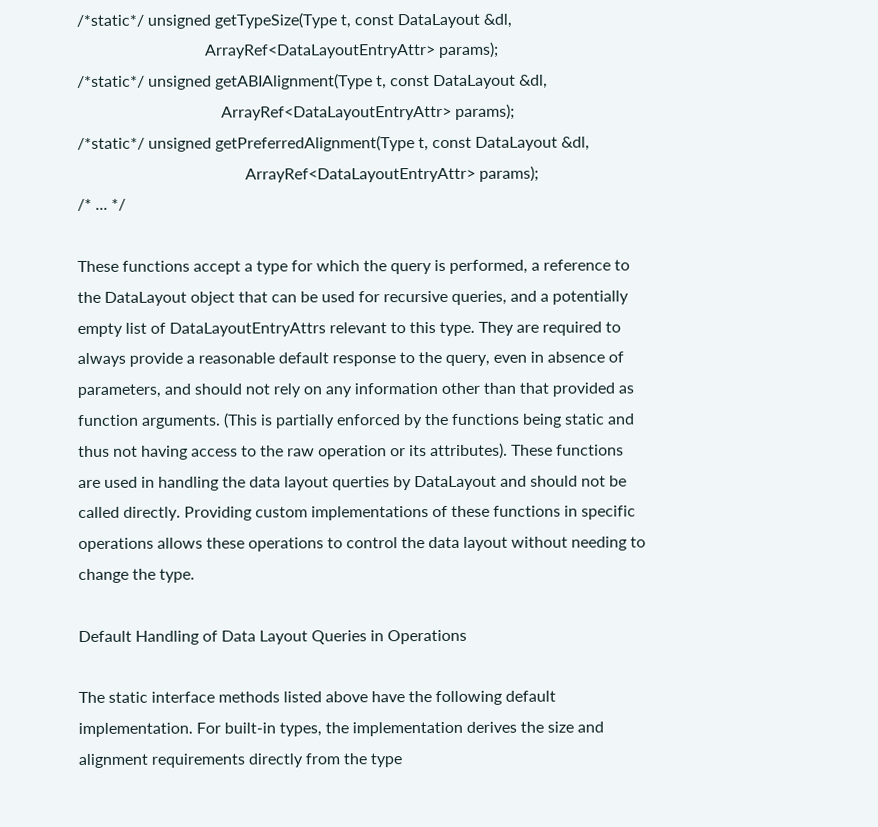/*static*/ unsigned getTypeSize(Type t, const DataLayout &dl,
                                ArrayRef<DataLayoutEntryAttr> params);
/*static*/ unsigned getABIAlignment(Type t, const DataLayout &dl,
                                    ArrayRef<DataLayoutEntryAttr> params);
/*static*/ unsigned getPreferredAlignment(Type t, const DataLayout &dl,
                                          ArrayRef<DataLayoutEntryAttr> params);
/* ... */

These functions accept a type for which the query is performed, a reference to the DataLayout object that can be used for recursive queries, and a potentially empty list of DataLayoutEntryAttrs relevant to this type. They are required to always provide a reasonable default response to the query, even in absence of parameters, and should not rely on any information other than that provided as function arguments. (This is partially enforced by the functions being static and thus not having access to the raw operation or its attributes). These functions are used in handling the data layout querties by DataLayout and should not be called directly. Providing custom implementations of these functions in specific operations allows these operations to control the data layout without needing to change the type.

Default Handling of Data Layout Queries in Operations

The static interface methods listed above have the following default implementation. For built-in types, the implementation derives the size and alignment requirements directly from the type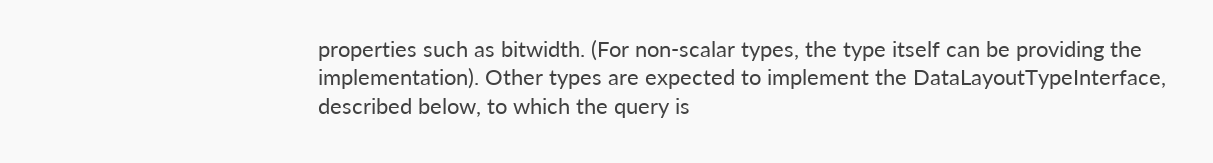properties such as bitwidth. (For non-scalar types, the type itself can be providing the implementation). Other types are expected to implement the DataLayoutTypeInterface, described below, to which the query is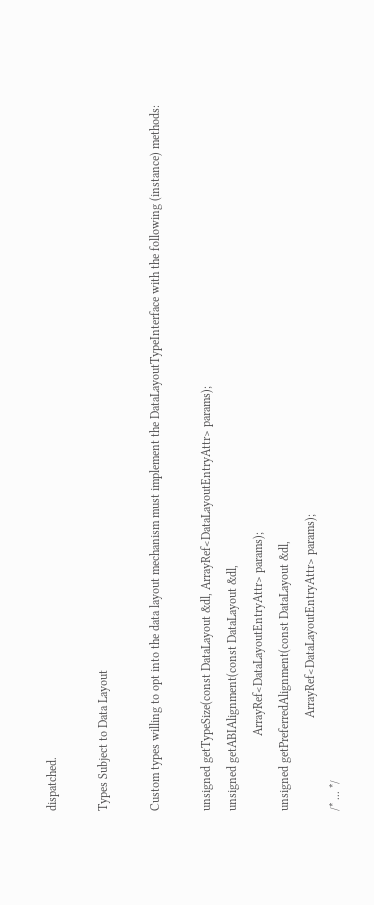dispatched.

Types Subject to Data Layout

Custom types willing to opt into the data layout mechanism must implement the DataLayoutTypeInterface with the following (instance) methods:

unsigned getTypeSize(const DataLayout &dl, ArrayRef<DataLayoutEntryAttr> params);
unsigned getABIAlignment(const DataLayout &dl,
                         ArrayRef<DataLayoutEntryAttr> params);
unsigned getPreferredAlignment(const DataLayout &dl,
                               ArrayRef<DataLayoutEntryAttr> params);
/* ... */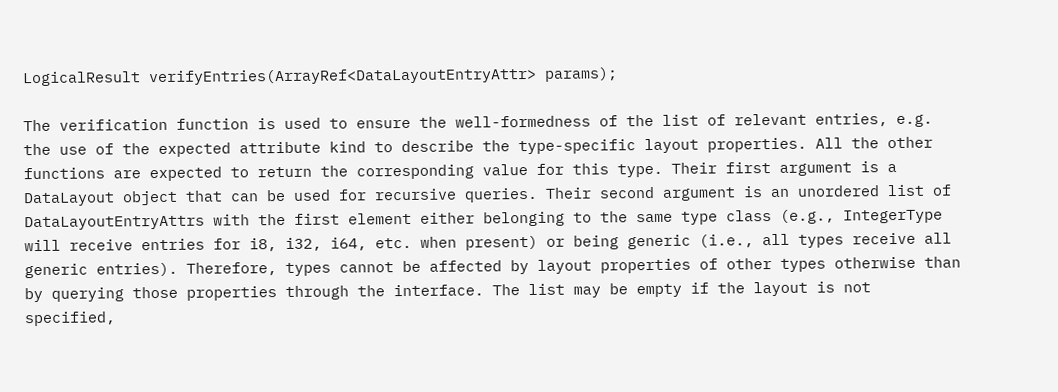LogicalResult verifyEntries(ArrayRef<DataLayoutEntryAttr> params);

The verification function is used to ensure the well-formedness of the list of relevant entries, e.g. the use of the expected attribute kind to describe the type-specific layout properties. All the other functions are expected to return the corresponding value for this type. Their first argument is a DataLayout object that can be used for recursive queries. Their second argument is an unordered list of DataLayoutEntryAttrs with the first element either belonging to the same type class (e.g., IntegerType will receive entries for i8, i32, i64, etc. when present) or being generic (i.e., all types receive all generic entries). Therefore, types cannot be affected by layout properties of other types otherwise than by querying those properties through the interface. The list may be empty if the layout is not specified,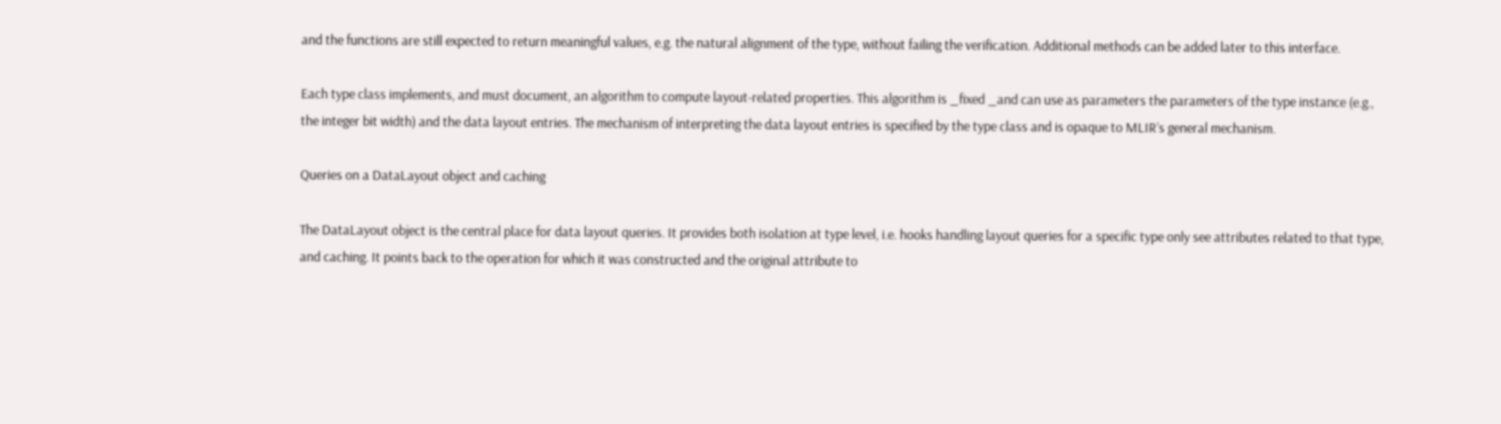and the functions are still expected to return meaningful values, e.g. the natural alignment of the type, without failing the verification. Additional methods can be added later to this interface.

Each type class implements, and must document, an algorithm to compute layout-related properties. This algorithm is _fixed _and can use as parameters the parameters of the type instance (e.g., the integer bit width) and the data layout entries. The mechanism of interpreting the data layout entries is specified by the type class and is opaque to MLIR’s general mechanism.

Queries on a DataLayout object and caching

The DataLayout object is the central place for data layout queries. It provides both isolation at type level, i.e. hooks handling layout queries for a specific type only see attributes related to that type, and caching. It points back to the operation for which it was constructed and the original attribute to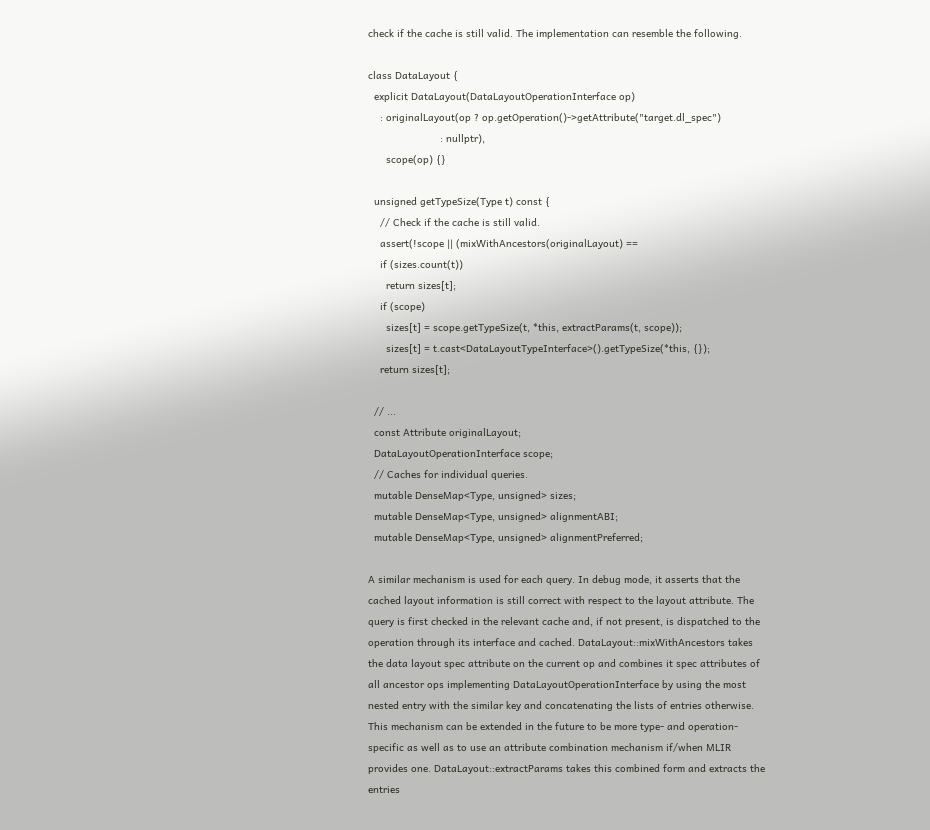check if the cache is still valid. The implementation can resemble the following.

class DataLayout {
  explicit DataLayout(DataLayoutOperationInterface op)
    : originalLayout(op ? op.getOperation()->getAttribute("target.dl_spec")
                        : nullptr),
      scope(op) {}

  unsigned getTypeSize(Type t) const {
    // Check if the cache is still valid.
    assert(!scope || (mixWithAncestors(originalLayout) ==
    if (sizes.count(t))
      return sizes[t];
    if (scope)
      sizes[t] = scope.getTypeSize(t, *this, extractParams(t, scope));
      sizes[t] = t.cast<DataLayoutTypeInterface>().getTypeSize(*this, {});
    return sizes[t];

  // ...
  const Attribute originalLayout;
  DataLayoutOperationInterface scope;
  // Caches for individual queries.
  mutable DenseMap<Type, unsigned> sizes;
  mutable DenseMap<Type, unsigned> alignmentABI;
  mutable DenseMap<Type, unsigned> alignmentPreferred;

A similar mechanism is used for each query. In debug mode, it asserts that the cached layout information is still correct with respect to the layout attribute. The query is first checked in the relevant cache and, if not present, is dispatched to the operation through its interface and cached. DataLayout::mixWithAncestors takes the data layout spec attribute on the current op and combines it spec attributes of all ancestor ops implementing DataLayoutOperationInterface by using the most nested entry with the similar key and concatenating the lists of entries otherwise. This mechanism can be extended in the future to be more type- and operation-specific as well as to use an attribute combination mechanism if/when MLIR provides one. DataLayout::extractParams takes this combined form and extracts the entries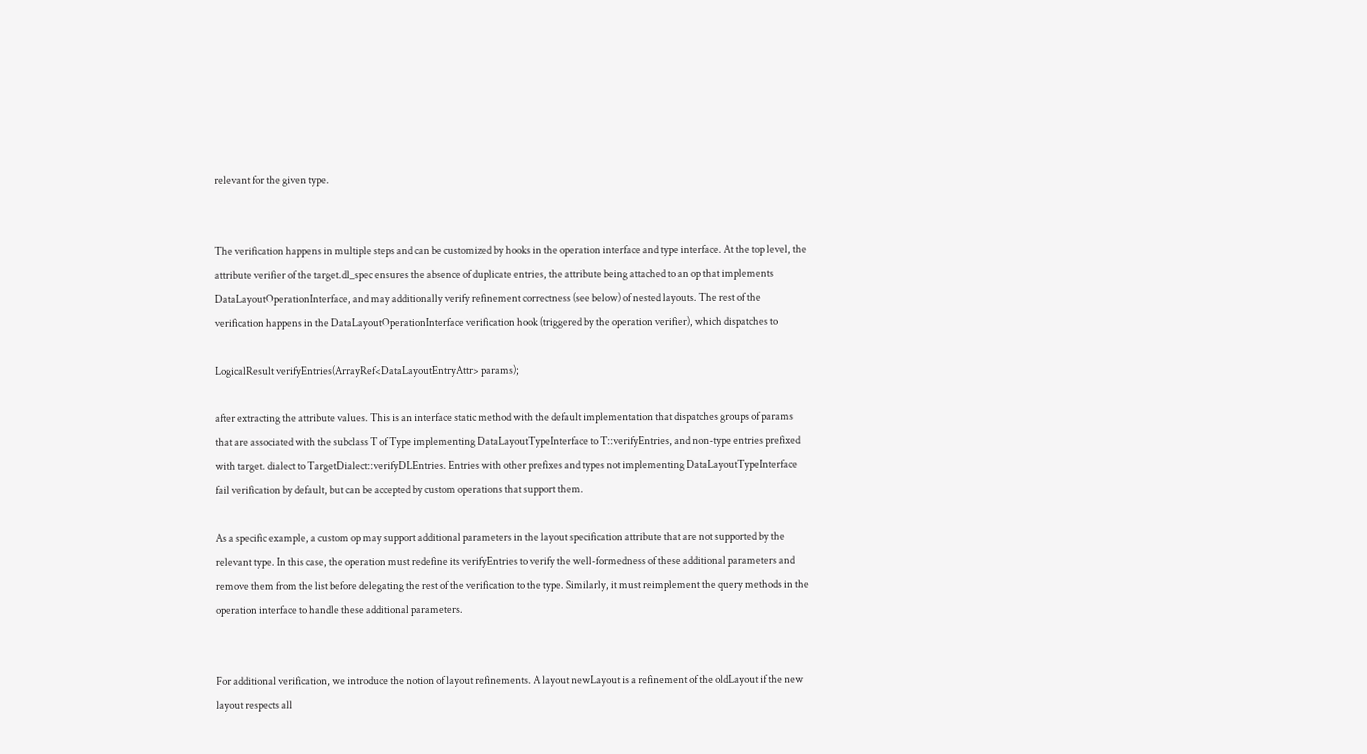relevant for the given type.


The verification happens in multiple steps and can be customized by hooks in the operation interface and type interface. At the top level, the attribute verifier of the target.dl_spec ensures the absence of duplicate entries, the attribute being attached to an op that implements DataLayoutOperationInterface, and may additionally verify refinement correctness (see below) of nested layouts. The rest of the verification happens in the DataLayoutOperationInterface verification hook (triggered by the operation verifier), which dispatches to

LogicalResult verifyEntries(ArrayRef<DataLayoutEntryAttr> params);

after extracting the attribute values. This is an interface static method with the default implementation that dispatches groups of params that are associated with the subclass T of Type implementing DataLayoutTypeInterface to T::verifyEntries, and non-type entries prefixed with target. dialect to TargetDialect::verifyDLEntries. Entries with other prefixes and types not implementing DataLayoutTypeInterface fail verification by default, but can be accepted by custom operations that support them.

As a specific example, a custom op may support additional parameters in the layout specification attribute that are not supported by the relevant type. In this case, the operation must redefine its verifyEntries to verify the well-formedness of these additional parameters and remove them from the list before delegating the rest of the verification to the type. Similarly, it must reimplement the query methods in the operation interface to handle these additional parameters.


For additional verification, we introduce the notion of layout refinements. A layout newLayout is a refinement of the oldLayout if the new layout respects all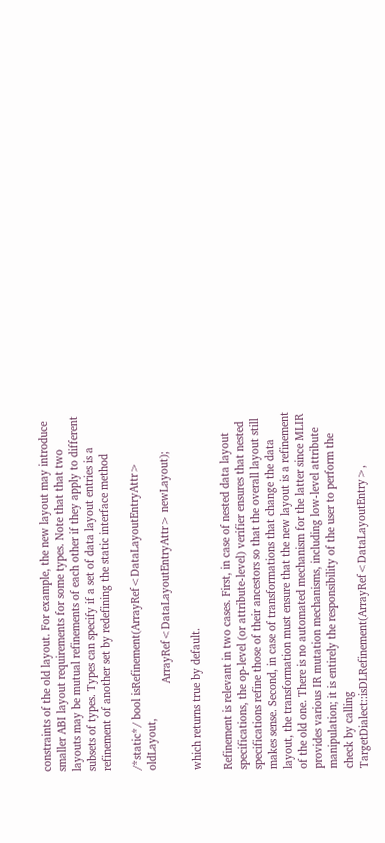constraints of the old layout. For example, the new layout may introduce smaller ABI layout requirements for some types. Note that that two layouts may be mutual refinements of each other if they apply to different subsets of types. Types can specify if a set of data layout entries is a refinement of another set by redefining the static interface method

/*static*/ bool isRefinement(ArrayRef<DataLayoutEntryAttr> oldLayout,
                             ArrayRef<DataLayoutEntryAttr> newLayout);

which returns true by default.

Refinement is relevant in two cases. First, in case of nested data layout specifications, the op-level (or attribute-level) verifier ensures that nested specifications refine those of their ancestors so that the overall layout still makes sense. Second, in case of transformations that change the data layout, the transformation must ensure that the new layout is a refinement of the old one. There is no automated mechanism for the latter since MLIR provides various IR mutation mechanisms, including low-level attribute manipulation; it is entirely the responsibility of the user to perform the check by calling TargetDialect::isDLRefinement(ArrayRef<DataLayoutEntry>,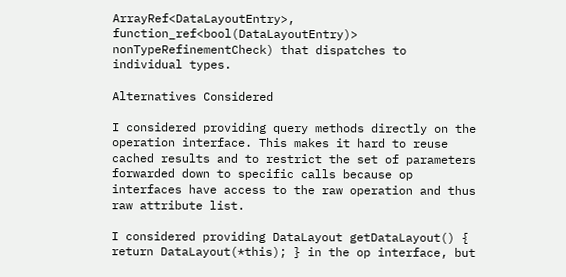ArrayRef<DataLayoutEntry>, function_ref<bool(DataLayoutEntry)> nonTypeRefinementCheck) that dispatches to individual types.

Alternatives Considered

I considered providing query methods directly on the operation interface. This makes it hard to reuse cached results and to restrict the set of parameters forwarded down to specific calls because op interfaces have access to the raw operation and thus raw attribute list.

I considered providing DataLayout getDataLayout() { return DataLayout(*this); } in the op interface, but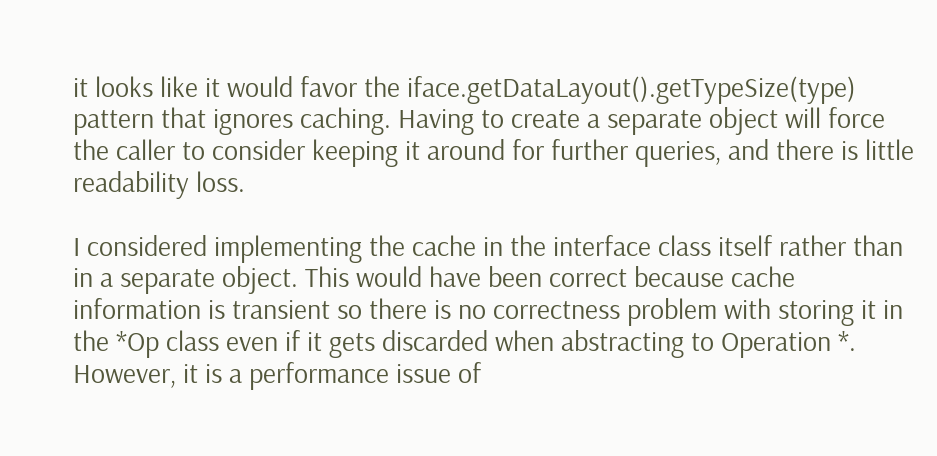it looks like it would favor the iface.getDataLayout().getTypeSize(type) pattern that ignores caching. Having to create a separate object will force the caller to consider keeping it around for further queries, and there is little readability loss.

I considered implementing the cache in the interface class itself rather than in a separate object. This would have been correct because cache information is transient so there is no correctness problem with storing it in the *Op class even if it gets discarded when abstracting to Operation *. However, it is a performance issue of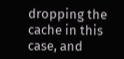dropping the cache in this case, and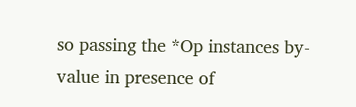so passing the *Op instances by-value in presence of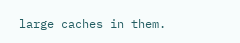large caches in them.